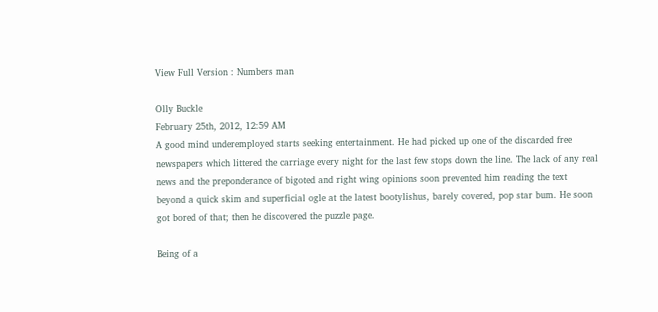View Full Version : Numbers man

Olly Buckle
February 25th, 2012, 12:59 AM
A good mind underemployed starts seeking entertainment. He had picked up one of the discarded free newspapers which littered the carriage every night for the last few stops down the line. The lack of any real news and the preponderance of bigoted and right wing opinions soon prevented him reading the text beyond a quick skim and superficial ogle at the latest bootylishus, barely covered, pop star bum. He soon got bored of that; then he discovered the puzzle page.

Being of a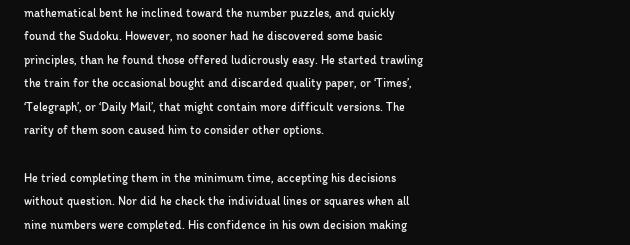mathematical bent he inclined toward the number puzzles, and quickly found the Sudoku. However, no sooner had he discovered some basic principles, than he found those offered ludicrously easy. He started trawling the train for the occasional bought and discarded quality paper, or ‘Times’, ‘Telegraph’, or ‘Daily Mail’, that might contain more difficult versions. The rarity of them soon caused him to consider other options.

He tried completing them in the minimum time, accepting his decisions without question. Nor did he check the individual lines or squares when all nine numbers were completed. His confidence in his own decision making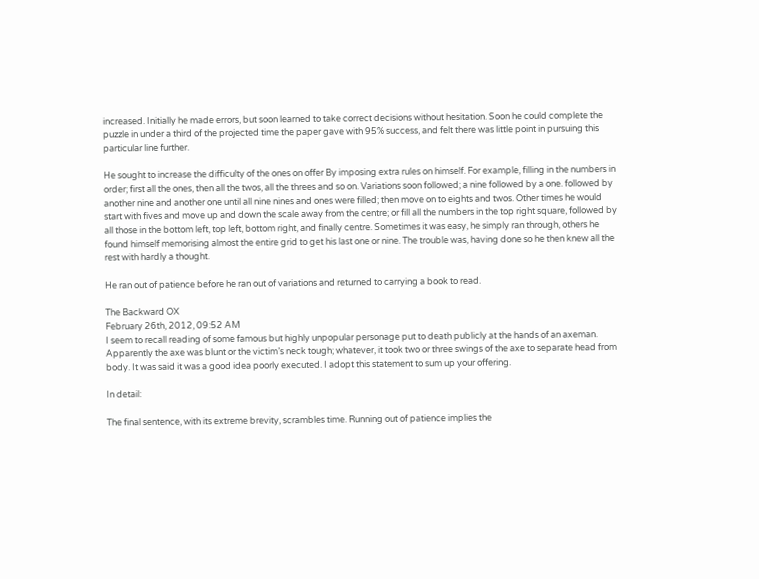increased. Initially he made errors, but soon learned to take correct decisions without hesitation. Soon he could complete the puzzle in under a third of the projected time the paper gave with 95% success, and felt there was little point in pursuing this particular line further.

He sought to increase the difficulty of the ones on offer By imposing extra rules on himself. For example, filling in the numbers in order; first all the ones, then all the twos, all the threes and so on. Variations soon followed; a nine followed by a one. followed by another nine and another one until all nine nines and ones were filled; then move on to eights and twos. Other times he would start with fives and move up and down the scale away from the centre; or fill all the numbers in the top right square, followed by all those in the bottom left, top left, bottom right, and finally centre. Sometimes it was easy, he simply ran through, others he found himself memorising almost the entire grid to get his last one or nine. The trouble was, having done so he then knew all the rest with hardly a thought.

He ran out of patience before he ran out of variations and returned to carrying a book to read.

The Backward OX
February 26th, 2012, 09:52 AM
I seem to recall reading of some famous but highly unpopular personage put to death publicly at the hands of an axeman. Apparently the axe was blunt or the victim’s neck tough; whatever, it took two or three swings of the axe to separate head from body. It was said it was a good idea poorly executed. I adopt this statement to sum up your offering.

In detail:

The final sentence, with its extreme brevity, scrambles time. Running out of patience implies the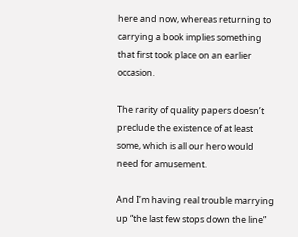here and now, whereas returning to carrying a book implies something that first took place on an earlier occasion.

The rarity of quality papers doesn’t preclude the existence of at least some, which is all our hero would need for amusement.

And I’m having real trouble marrying up “the last few stops down the line”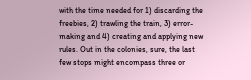with the time needed for 1) discarding the freebies, 2) trawling the train, 3) error-making and 4) creating and applying new rules. Out in the colonies, sure, the last few stops might encompass three or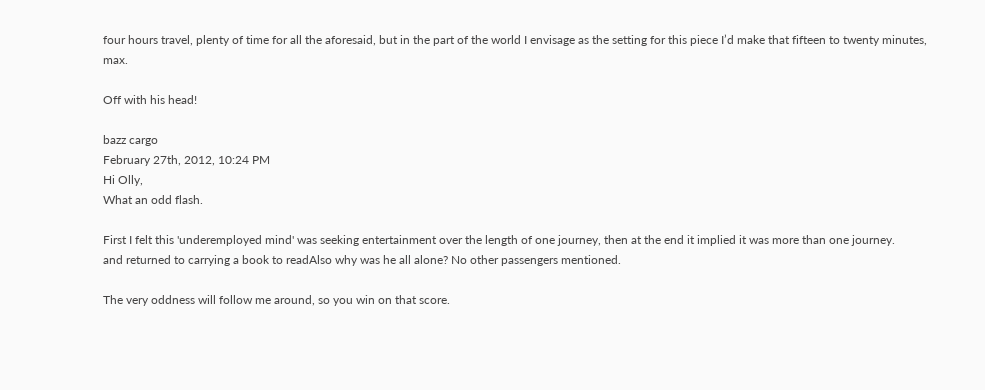four hours travel, plenty of time for all the aforesaid, but in the part of the world I envisage as the setting for this piece I’d make that fifteen to twenty minutes, max.

Off with his head!

bazz cargo
February 27th, 2012, 10:24 PM
Hi Olly,
What an odd flash.

First I felt this 'underemployed mind' was seeking entertainment over the length of one journey, then at the end it implied it was more than one journey.
and returned to carrying a book to readAlso why was he all alone? No other passengers mentioned.

The very oddness will follow me around, so you win on that score.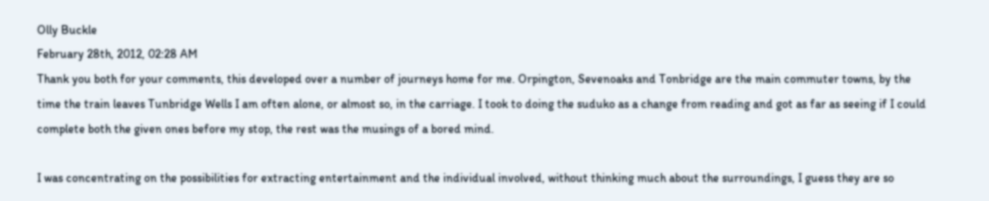Olly Buckle
February 28th, 2012, 02:28 AM
Thank you both for your comments, this developed over a number of journeys home for me. Orpington, Sevenoaks and Tonbridge are the main commuter towns, by the time the train leaves Tunbridge Wells I am often alone, or almost so, in the carriage. I took to doing the suduko as a change from reading and got as far as seeing if I could complete both the given ones before my stop, the rest was the musings of a bored mind.

I was concentrating on the possibilities for extracting entertainment and the individual involved, without thinking much about the surroundings, I guess they are so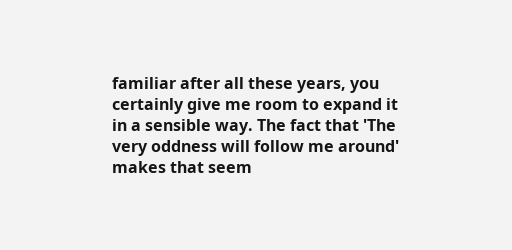familiar after all these years, you certainly give me room to expand it in a sensible way. The fact that 'The very oddness will follow me around' makes that seem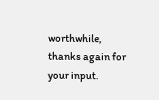worthwhile, thanks again for your input.